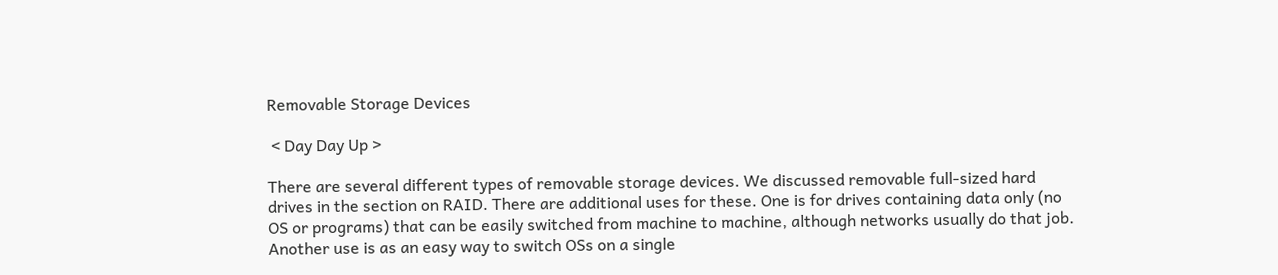Removable Storage Devices

 < Day Day Up >

There are several different types of removable storage devices. We discussed removable full-sized hard drives in the section on RAID. There are additional uses for these. One is for drives containing data only (no OS or programs) that can be easily switched from machine to machine, although networks usually do that job. Another use is as an easy way to switch OSs on a single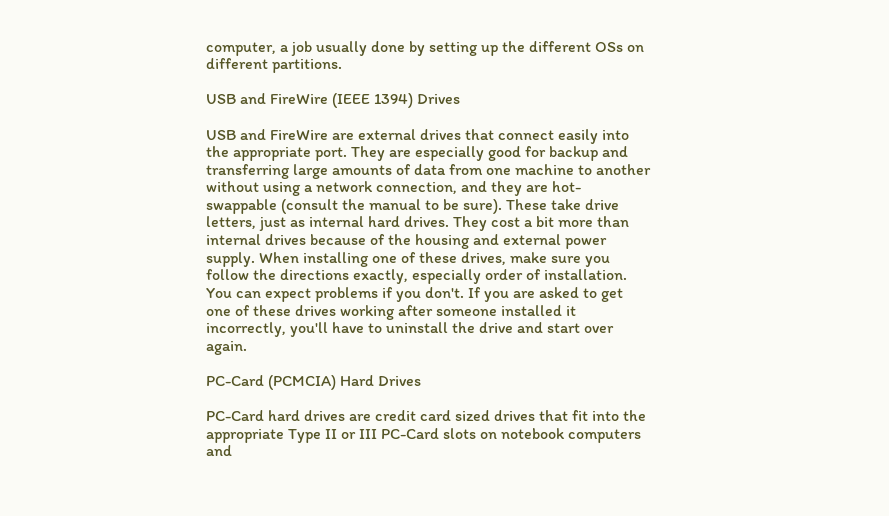computer, a job usually done by setting up the different OSs on different partitions.

USB and FireWire (IEEE 1394) Drives

USB and FireWire are external drives that connect easily into the appropriate port. They are especially good for backup and transferring large amounts of data from one machine to another without using a network connection, and they are hot-swappable (consult the manual to be sure). These take drive letters, just as internal hard drives. They cost a bit more than internal drives because of the housing and external power supply. When installing one of these drives, make sure you follow the directions exactly, especially order of installation. You can expect problems if you don't. If you are asked to get one of these drives working after someone installed it incorrectly, you'll have to uninstall the drive and start over again.

PC-Card (PCMCIA) Hard Drives

PC-Card hard drives are credit card sized drives that fit into the appropriate Type II or III PC-Card slots on notebook computers and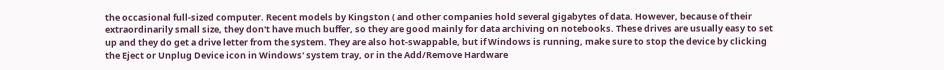the occasional full-sized computer. Recent models by Kingston ( and other companies hold several gigabytes of data. However, because of their extraordinarily small size, they don't have much buffer, so they are good mainly for data archiving on notebooks. These drives are usually easy to set up and they do get a drive letter from the system. They are also hot-swappable, but if Windows is running, make sure to stop the device by clicking the Eject or Unplug Device icon in Windows' system tray, or in the Add/Remove Hardware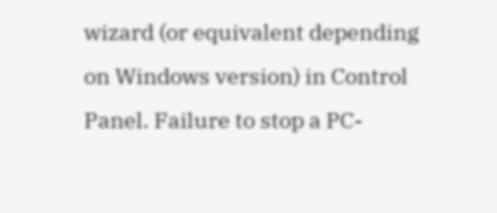wizard (or equivalent depending on Windows version) in Control Panel. Failure to stop a PC-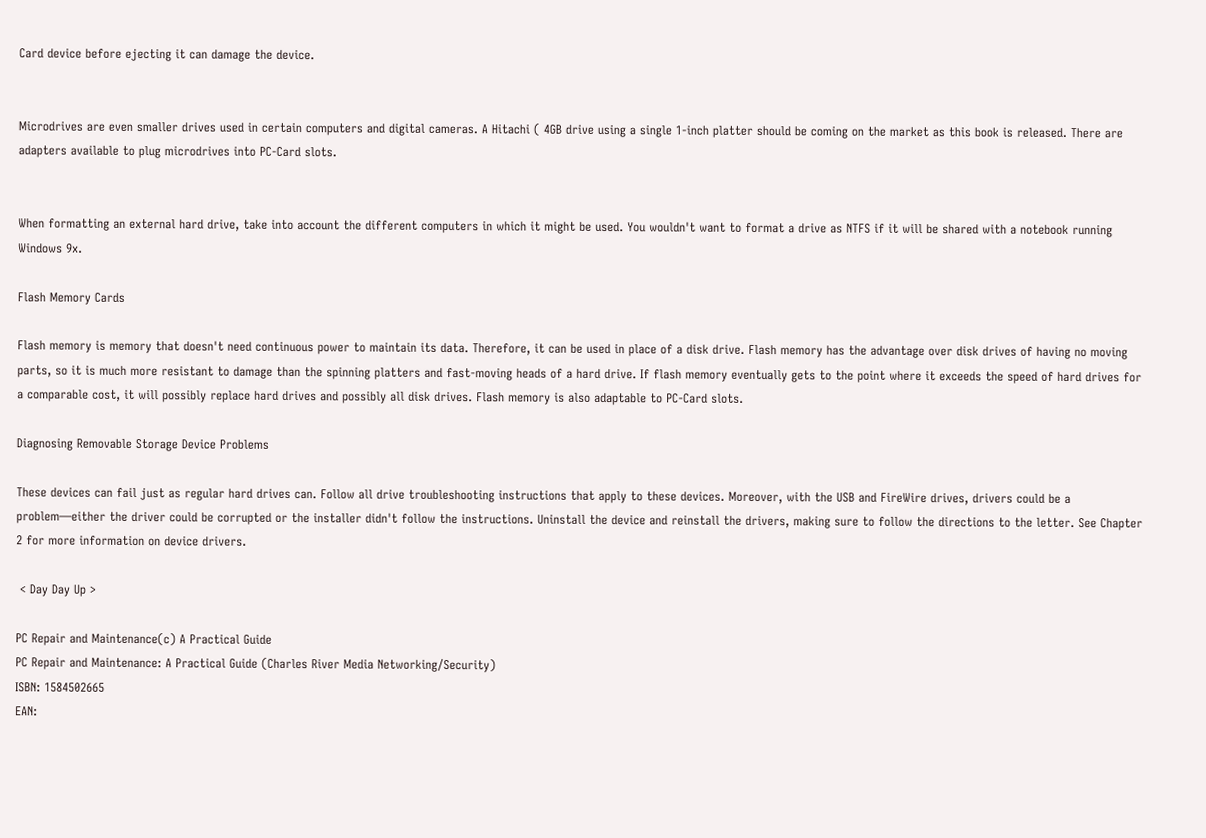Card device before ejecting it can damage the device.


Microdrives are even smaller drives used in certain computers and digital cameras. A Hitachi ( 4GB drive using a single 1-inch platter should be coming on the market as this book is released. There are adapters available to plug microdrives into PC-Card slots.


When formatting an external hard drive, take into account the different computers in which it might be used. You wouldn't want to format a drive as NTFS if it will be shared with a notebook running Windows 9x.

Flash Memory Cards

Flash memory is memory that doesn't need continuous power to maintain its data. Therefore, it can be used in place of a disk drive. Flash memory has the advantage over disk drives of having no moving parts, so it is much more resistant to damage than the spinning platters and fast-moving heads of a hard drive. If flash memory eventually gets to the point where it exceeds the speed of hard drives for a comparable cost, it will possibly replace hard drives and possibly all disk drives. Flash memory is also adaptable to PC-Card slots.

Diagnosing Removable Storage Device Problems

These devices can fail just as regular hard drives can. Follow all drive troubleshooting instructions that apply to these devices. Moreover, with the USB and FireWire drives, drivers could be a problem—either the driver could be corrupted or the installer didn't follow the instructions. Uninstall the device and reinstall the drivers, making sure to follow the directions to the letter. See Chapter 2 for more information on device drivers.

 < Day Day Up >

PC Repair and Maintenance(c) A Practical Guide
PC Repair and Maintenance: A Practical Guide (Charles River Media Networking/Security)
ISBN: 1584502665
EAN: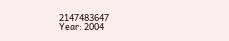2147483647
Year: 2004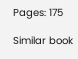Pages: 175

Similar book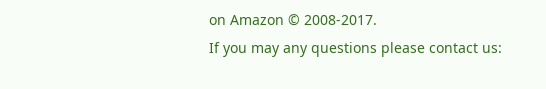on Amazon © 2008-2017.
If you may any questions please contact us: